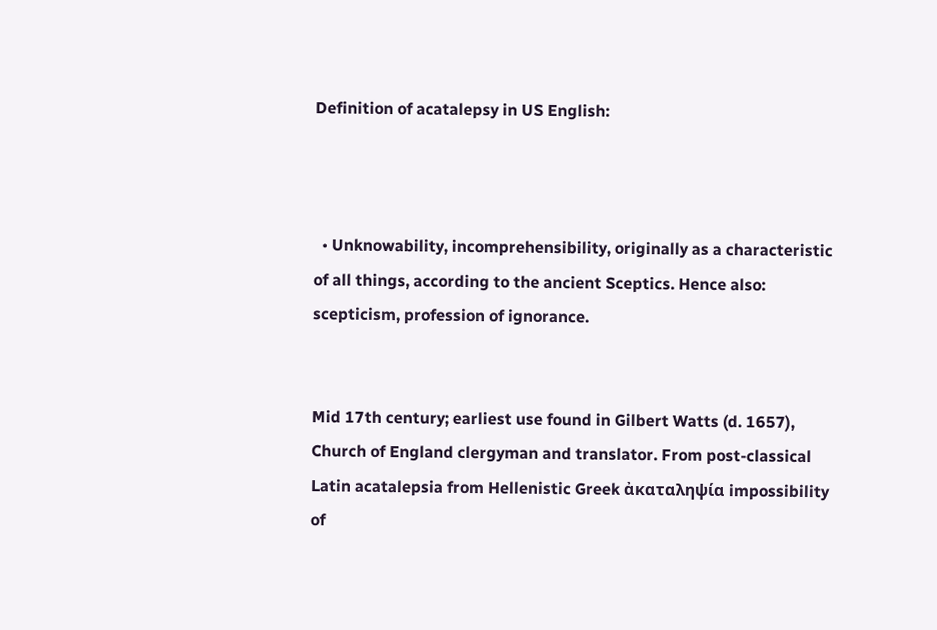Definition of acatalepsy in US English:



  • Unknowability, incomprehensibility, originally as a characteristic of all things, according to the ancient Sceptics. Hence also: scepticism, profession of ignorance.


Mid 17th century; earliest use found in Gilbert Watts (d. 1657), Church of England clergyman and translator. From post-classical Latin acatalepsia from Hellenistic Greek ἀκαταληψία impossibility of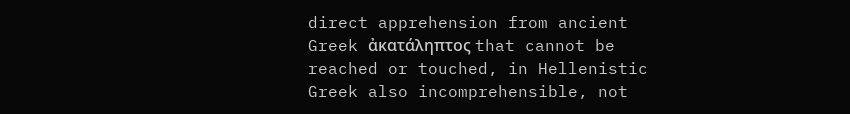direct apprehension from ancient Greek ἀκατάληπτος that cannot be reached or touched, in Hellenistic Greek also incomprehensible, not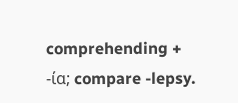comprehending + -ία; compare -lepsy.